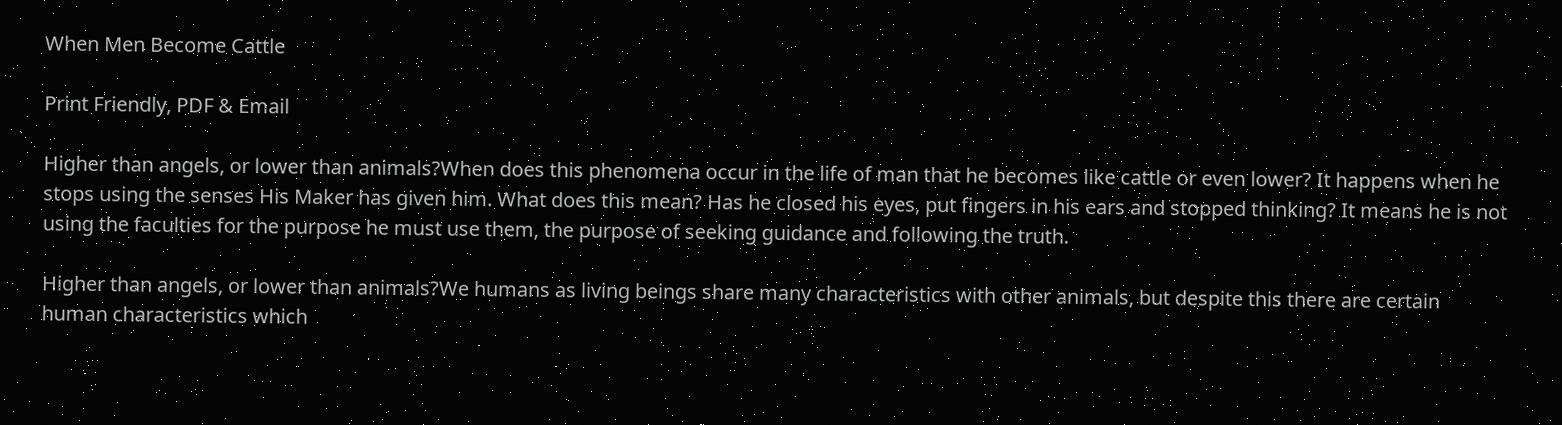When Men Become Cattle

Print Friendly, PDF & Email

Higher than angels, or lower than animals?When does this phenomena occur in the life of man that he becomes like cattle or even lower? It happens when he stops using the senses His Maker has given him. What does this mean? Has he closed his eyes, put fingers in his ears and stopped thinking? It means he is not using the faculties for the purpose he must use them, the purpose of seeking guidance and following the truth.

Higher than angels, or lower than animals?We humans as living beings share many characteristics with other animals, but despite this there are certain human characteristics which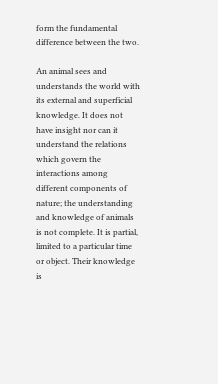form the fundamental difference between the two.

An animal sees and understands the world with its external and superficial knowledge. It does not have insight nor can it understand the relations which govern the interactions among different components of nature; the understanding and knowledge of animals is not complete. It is partial, limited to a particular time or object. Their knowledge is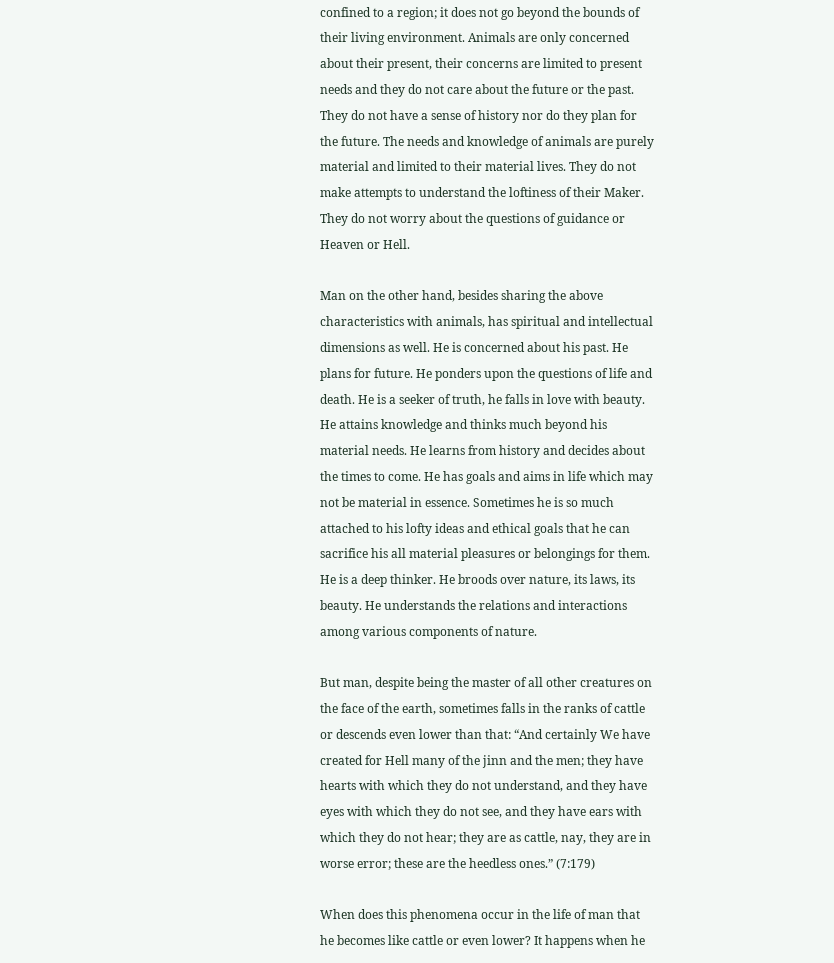confined to a region; it does not go beyond the bounds of their living environment. Animals are only concerned about their present, their concerns are limited to present needs and they do not care about the future or the past. They do not have a sense of history nor do they plan for the future. The needs and knowledge of animals are purely material and limited to their material lives. They do not make attempts to understand the loftiness of their Maker. They do not worry about the questions of guidance or Heaven or Hell.

Man on the other hand, besides sharing the above characteristics with animals, has spiritual and intellectual dimensions as well. He is concerned about his past. He plans for future. He ponders upon the questions of life and death. He is a seeker of truth, he falls in love with beauty. He attains knowledge and thinks much beyond his material needs. He learns from history and decides about the times to come. He has goals and aims in life which may not be material in essence. Sometimes he is so much attached to his lofty ideas and ethical goals that he can sacrifice his all material pleasures or belongings for them. He is a deep thinker. He broods over nature, its laws, its beauty. He understands the relations and interactions among various components of nature.

But man, despite being the master of all other creatures on the face of the earth, sometimes falls in the ranks of cattle or descends even lower than that: “And certainly We have created for Hell many of the jinn and the men; they have hearts with which they do not understand, and they have eyes with which they do not see, and they have ears with which they do not hear; they are as cattle, nay, they are in worse error; these are the heedless ones.” (7:179)

When does this phenomena occur in the life of man that he becomes like cattle or even lower? It happens when he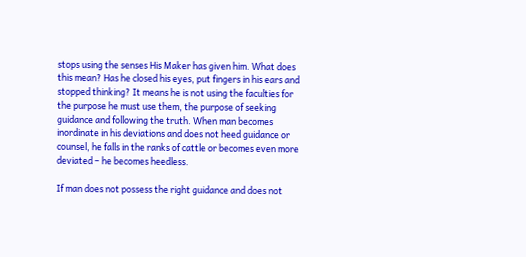stops using the senses His Maker has given him. What does this mean? Has he closed his eyes, put fingers in his ears and stopped thinking? It means he is not using the faculties for the purpose he must use them, the purpose of seeking guidance and following the truth. When man becomes inordinate in his deviations and does not heed guidance or counsel, he falls in the ranks of cattle or becomes even more deviated – he becomes heedless.

If man does not possess the right guidance and does not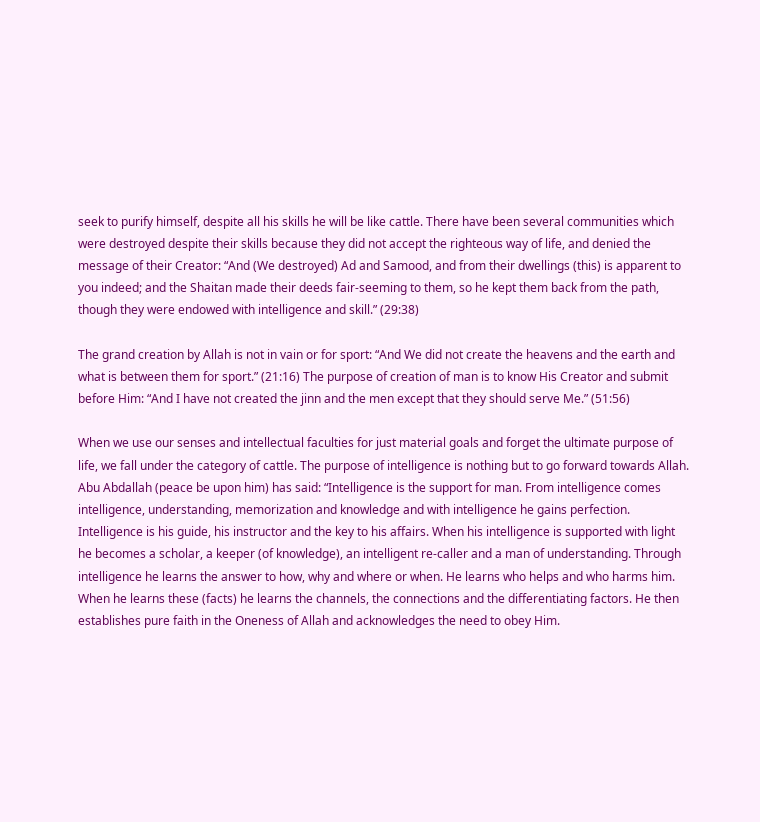seek to purify himself, despite all his skills he will be like cattle. There have been several communities which were destroyed despite their skills because they did not accept the righteous way of life, and denied the message of their Creator: “And (We destroyed) Ad and Samood, and from their dwellings (this) is apparent to you indeed; and the Shaitan made their deeds fair-seeming to them, so he kept them back from the path, though they were endowed with intelligence and skill.” (29:38)

The grand creation by Allah is not in vain or for sport: “And We did not create the heavens and the earth and what is between them for sport.” (21:16) The purpose of creation of man is to know His Creator and submit before Him: “And I have not created the jinn and the men except that they should serve Me.” (51:56)

When we use our senses and intellectual faculties for just material goals and forget the ultimate purpose of life, we fall under the category of cattle. The purpose of intelligence is nothing but to go forward towards Allah. Abu Abdallah (peace be upon him) has said: “Intelligence is the support for man. From intelligence comes intelligence, understanding, memorization and knowledge and with intelligence he gains perfection. Intelligence is his guide, his instructor and the key to his affairs. When his intelligence is supported with light he becomes a scholar, a keeper (of knowledge), an intelligent re-caller and a man of understanding. Through intelligence he learns the answer to how, why and where or when. He learns who helps and who harms him. When he learns these (facts) he learns the channels, the connections and the differentiating factors. He then establishes pure faith in the Oneness of Allah and acknowledges the need to obey Him.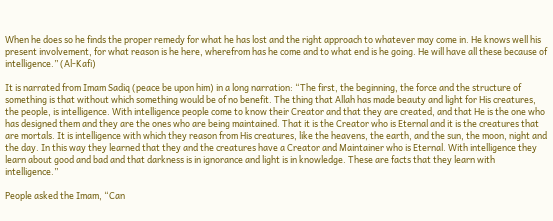When he does so he finds the proper remedy for what he has lost and the right approach to whatever may come in. He knows well his present involvement, for what reason is he here, wherefrom has he come and to what end is he going. He will have all these because of intelligence.” (Al-Kafi)

It is narrated from Imam Sadiq (peace be upon him) in a long narration: “The first, the beginning, the force and the structure of something is that without which something would be of no benefit. The thing that Allah has made beauty and light for His creatures, the people, is intelligence. With intelligence people come to know their Creator and that they are created, and that He is the one who has designed them and they are the ones who are being maintained. That it is the Creator who is Eternal and it is the creatures that are mortals. It is intelligence with which they reason from His creatures, like the heavens, the earth, and the sun, the moon, night and the day. In this way they learned that they and the creatures have a Creator and Maintainer who is Eternal. With intelligence they learn about good and bad and that darkness is in ignorance and light is in knowledge. These are facts that they learn with intelligence.”

People asked the Imam, “Can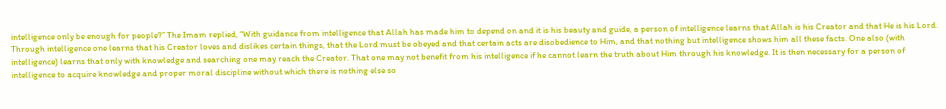intelligence only be enough for people?” The Imam replied, “With guidance from intelligence that Allah has made him to depend on and it is his beauty and guide, a person of intelligence learns that Allah is his Creator and that He is his Lord. Through intelligence one learns that his Creator loves and dislikes certain things, that the Lord must be obeyed and that certain acts are disobedience to Him, and that nothing but intelligence shows him all these facts. One also (with intelligence) learns that only with knowledge and searching one may reach the Creator. That one may not benefit from his intelligence if he cannot learn the truth about Him through his knowledge. It is then necessary for a person of intelligence to acquire knowledge and proper moral discipline without which there is nothing else so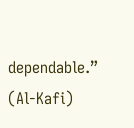dependable.” (Al-Kafi)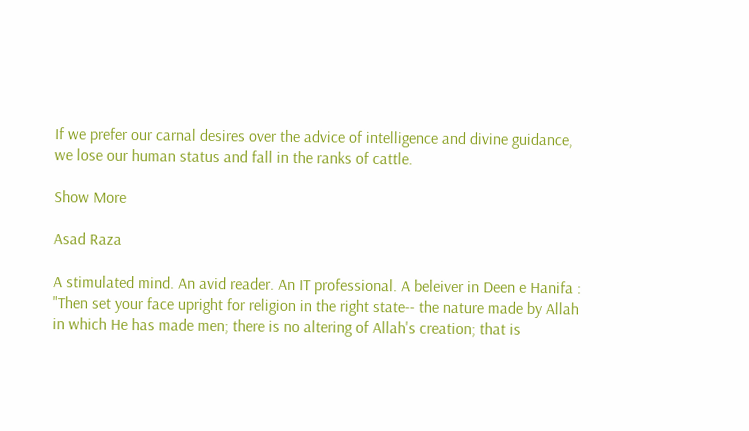If we prefer our carnal desires over the advice of intelligence and divine guidance, we lose our human status and fall in the ranks of cattle.

Show More

Asad Raza

A stimulated mind. An avid reader. An IT professional. A beleiver in Deen e Hanifa : "Then set your face upright for religion in the right state-- the nature made by Allah in which He has made men; there is no altering of Allah's creation; that is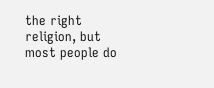the right religion, but most people do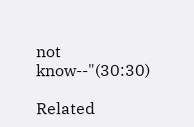not know--"(30:30)

Related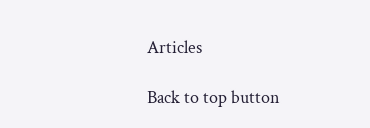Articles

Back to top button